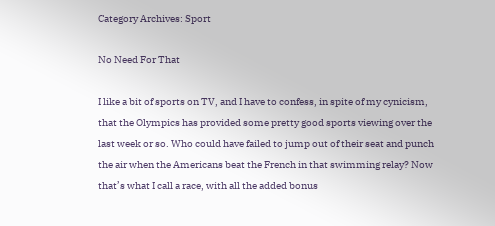Category Archives: Sport

No Need For That

I like a bit of sports on TV, and I have to confess, in spite of my cynicism, that the Olympics has provided some pretty good sports viewing over the last week or so. Who could have failed to jump out of their seat and punch the air when the Americans beat the French in that swimming relay? Now that’s what I call a race, with all the added bonus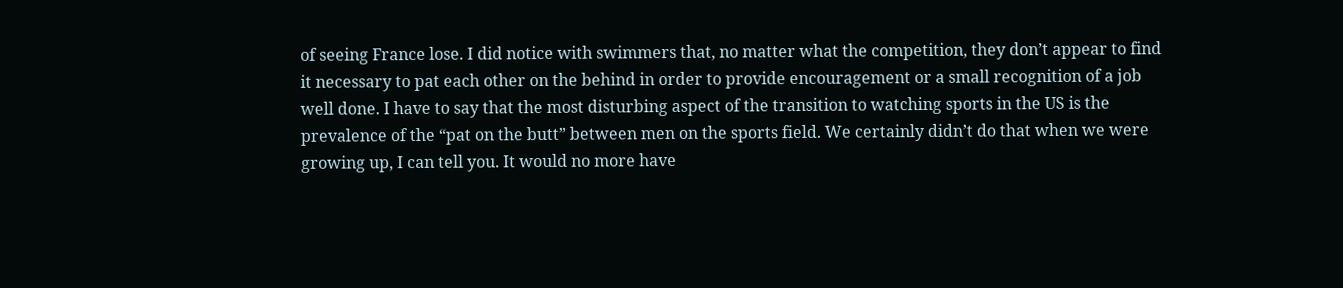of seeing France lose. I did notice with swimmers that, no matter what the competition, they don’t appear to find it necessary to pat each other on the behind in order to provide encouragement or a small recognition of a job well done. I have to say that the most disturbing aspect of the transition to watching sports in the US is the prevalence of the “pat on the butt” between men on the sports field. We certainly didn’t do that when we were growing up, I can tell you. It would no more have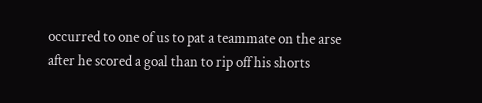occurred to one of us to pat a teammate on the arse after he scored a goal than to rip off his shorts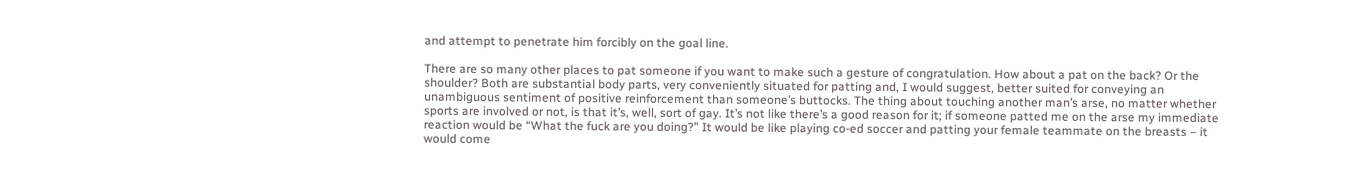and attempt to penetrate him forcibly on the goal line.

There are so many other places to pat someone if you want to make such a gesture of congratulation. How about a pat on the back? Or the shoulder? Both are substantial body parts, very conveniently situated for patting and, I would suggest, better suited for conveying an unambiguous sentiment of positive reinforcement than someone’s buttocks. The thing about touching another man’s arse, no matter whether sports are involved or not, is that it’s, well, sort of gay. It’s not like there’s a good reason for it; if someone patted me on the arse my immediate reaction would be “What the fuck are you doing?” It would be like playing co-ed soccer and patting your female teammate on the breasts – it would come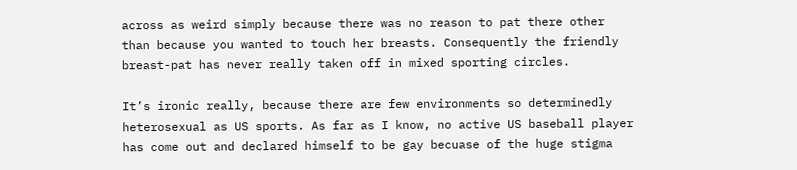across as weird simply because there was no reason to pat there other than because you wanted to touch her breasts. Consequently the friendly breast-pat has never really taken off in mixed sporting circles.

It’s ironic really, because there are few environments so determinedly heterosexual as US sports. As far as I know, no active US baseball player has come out and declared himself to be gay becuase of the huge stigma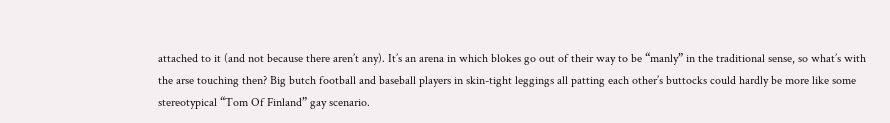attached to it (and not because there aren’t any). It’s an arena in which blokes go out of their way to be “manly” in the traditional sense, so what’s with the arse touching then? Big butch football and baseball players in skin-tight leggings all patting each other’s buttocks could hardly be more like some stereotypical “Tom Of Finland” gay scenario.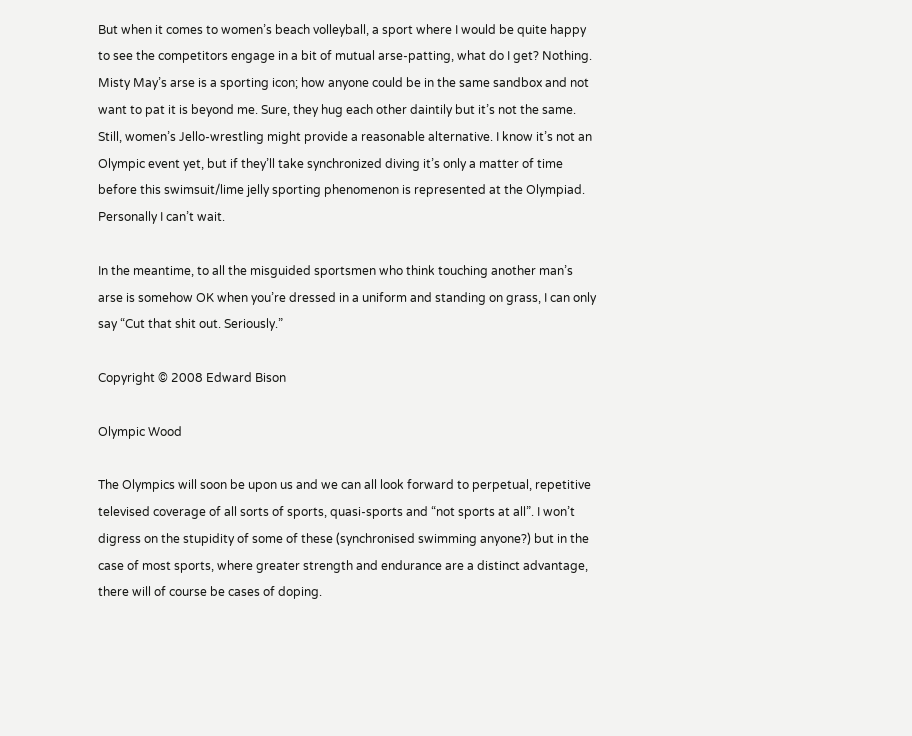But when it comes to women’s beach volleyball, a sport where I would be quite happy to see the competitors engage in a bit of mutual arse-patting, what do I get? Nothing. Misty May’s arse is a sporting icon; how anyone could be in the same sandbox and not want to pat it is beyond me. Sure, they hug each other daintily but it’s not the same. Still, women’s Jello-wrestling might provide a reasonable alternative. I know it’s not an Olympic event yet, but if they’ll take synchronized diving it’s only a matter of time before this swimsuit/lime jelly sporting phenomenon is represented at the Olympiad. Personally I can’t wait.

In the meantime, to all the misguided sportsmen who think touching another man’s arse is somehow OK when you’re dressed in a uniform and standing on grass, I can only say “Cut that shit out. Seriously.”

Copyright © 2008 Edward Bison

Olympic Wood

The Olympics will soon be upon us and we can all look forward to perpetual, repetitive televised coverage of all sorts of sports, quasi-sports and “not sports at all”. I won’t digress on the stupidity of some of these (synchronised swimming anyone?) but in the case of most sports, where greater strength and endurance are a distinct advantage, there will of course be cases of doping.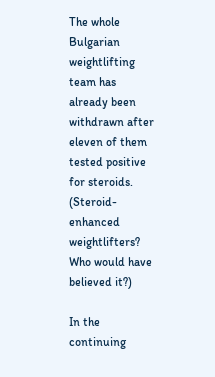The whole Bulgarian weightlifting team has already been withdrawn after eleven of them tested positive for steroids. (Steroid-enhanced weightlifters? Who would have believed it?)

In the continuing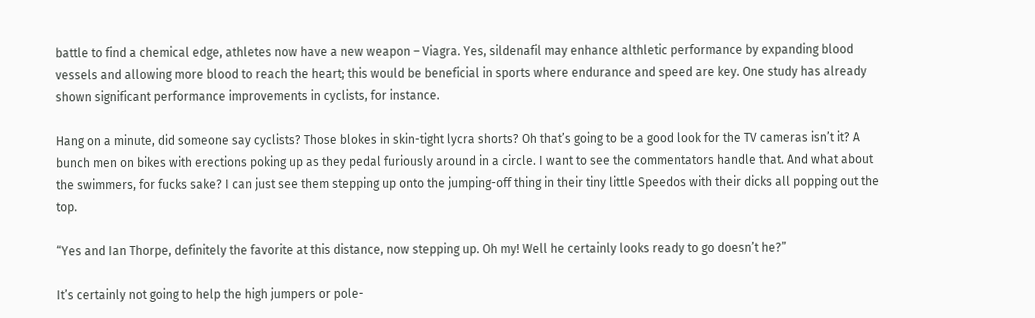battle to find a chemical edge, athletes now have a new weapon – Viagra. Yes, sildenafil may enhance althletic performance by expanding blood vessels and allowing more blood to reach the heart; this would be beneficial in sports where endurance and speed are key. One study has already shown significant performance improvements in cyclists, for instance.

Hang on a minute, did someone say cyclists? Those blokes in skin-tight lycra shorts? Oh that’s going to be a good look for the TV cameras isn’t it? A bunch men on bikes with erections poking up as they pedal furiously around in a circle. I want to see the commentators handle that. And what about the swimmers, for fucks sake? I can just see them stepping up onto the jumping-off thing in their tiny little Speedos with their dicks all popping out the top.

“Yes and Ian Thorpe, definitely the favorite at this distance, now stepping up. Oh my! Well he certainly looks ready to go doesn’t he?”

It’s certainly not going to help the high jumpers or pole-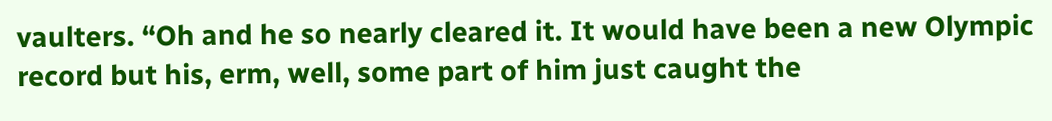vaulters. “Oh and he so nearly cleared it. It would have been a new Olympic record but his, erm, well, some part of him just caught the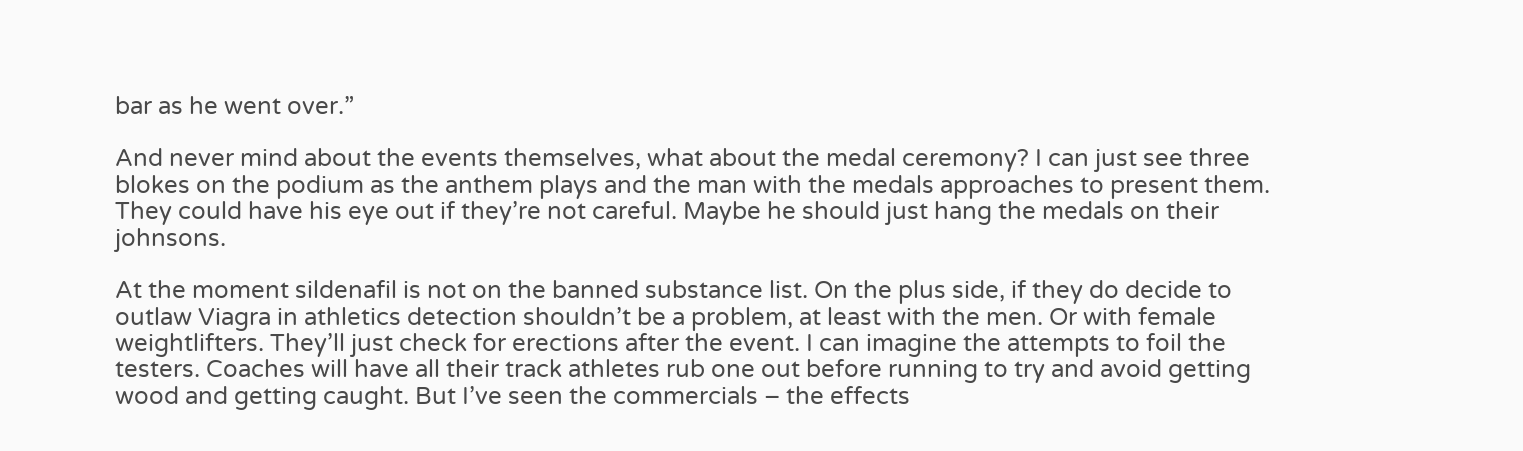bar as he went over.”

And never mind about the events themselves, what about the medal ceremony? I can just see three blokes on the podium as the anthem plays and the man with the medals approaches to present them. They could have his eye out if they’re not careful. Maybe he should just hang the medals on their johnsons.

At the moment sildenafil is not on the banned substance list. On the plus side, if they do decide to outlaw Viagra in athletics detection shouldn’t be a problem, at least with the men. Or with female weightlifters. They’ll just check for erections after the event. I can imagine the attempts to foil the testers. Coaches will have all their track athletes rub one out before running to try and avoid getting wood and getting caught. But I’ve seen the commercials – the effects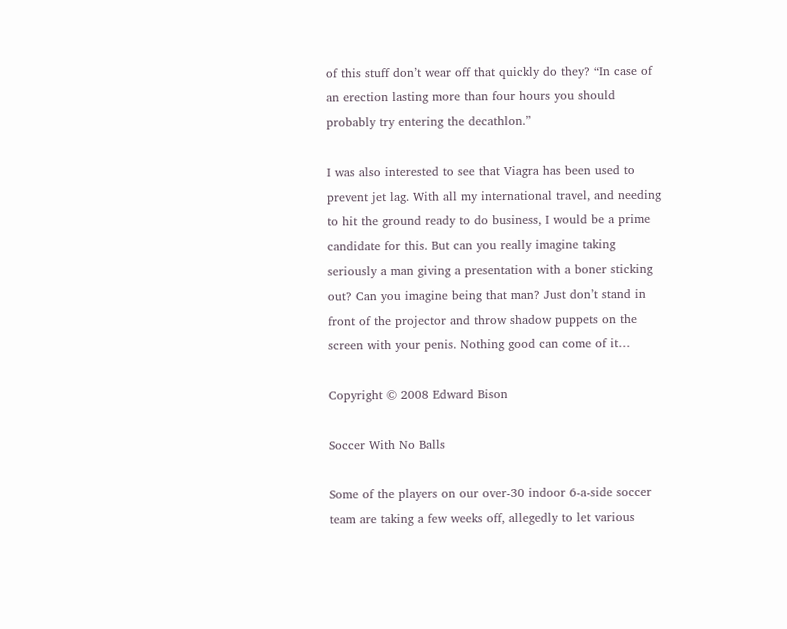of this stuff don’t wear off that quickly do they? “In case of an erection lasting more than four hours you should probably try entering the decathlon.”

I was also interested to see that Viagra has been used to prevent jet lag. With all my international travel, and needing to hit the ground ready to do business, I would be a prime candidate for this. But can you really imagine taking seriously a man giving a presentation with a boner sticking out? Can you imagine being that man? Just don’t stand in front of the projector and throw shadow puppets on the screen with your penis. Nothing good can come of it…

Copyright © 2008 Edward Bison

Soccer With No Balls

Some of the players on our over-30 indoor 6-a-side soccer team are taking a few weeks off, allegedly to let various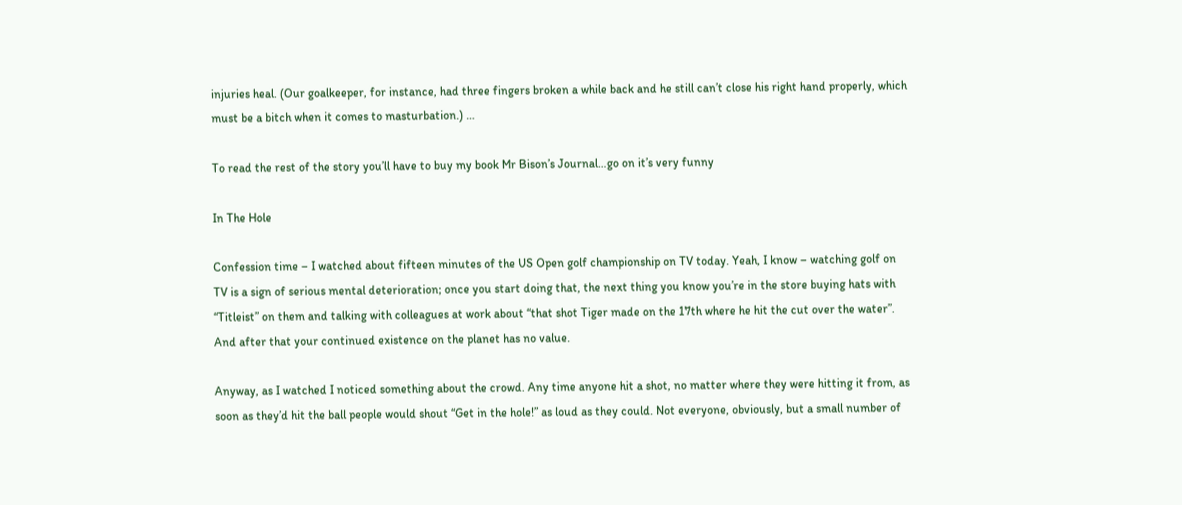injuries heal. (Our goalkeeper, for instance, had three fingers broken a while back and he still can’t close his right hand properly, which must be a bitch when it comes to masturbation.) …

To read the rest of the story you’ll have to buy my book Mr Bison’s Journal…go on it’s very funny

In The Hole

Confession time – I watched about fifteen minutes of the US Open golf championship on TV today. Yeah, I know – watching golf on TV is a sign of serious mental deterioration; once you start doing that, the next thing you know you’re in the store buying hats with “Titleist” on them and talking with colleagues at work about “that shot Tiger made on the 17th where he hit the cut over the water”. And after that your continued existence on the planet has no value.

Anyway, as I watched I noticed something about the crowd. Any time anyone hit a shot, no matter where they were hitting it from, as soon as they’d hit the ball people would shout “Get in the hole!” as loud as they could. Not everyone, obviously, but a small number of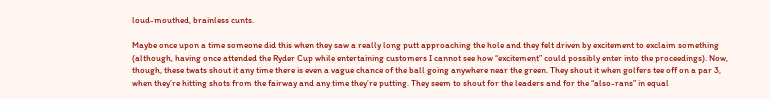loud-mouthed, brainless cunts.

Maybe once upon a time someone did this when they saw a really long putt approaching the hole and they felt driven by excitement to exclaim something (although, having once attended the Ryder Cup while entertaining customers I cannot see how “excitement” could possibly enter into the proceedings). Now, though, these twats shout it any time there is even a vague chance of the ball going anywhere near the green. They shout it when golfers tee off on a par 3, when they’re hitting shots from the fairway and any time they’re putting. They seem to shout for the leaders and for the “also-rans” in equal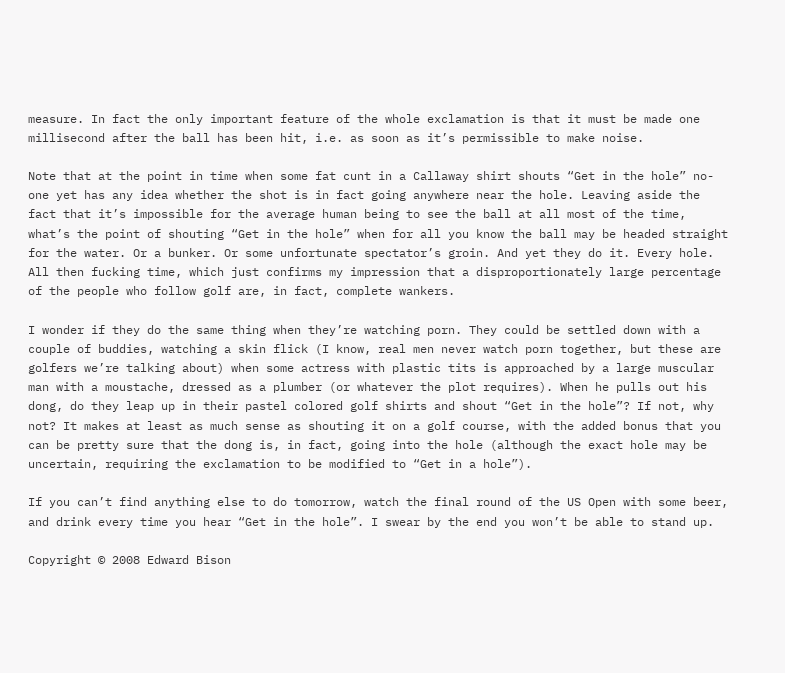measure. In fact the only important feature of the whole exclamation is that it must be made one millisecond after the ball has been hit, i.e. as soon as it’s permissible to make noise.

Note that at the point in time when some fat cunt in a Callaway shirt shouts “Get in the hole” no-one yet has any idea whether the shot is in fact going anywhere near the hole. Leaving aside the fact that it’s impossible for the average human being to see the ball at all most of the time, what’s the point of shouting “Get in the hole” when for all you know the ball may be headed straight for the water. Or a bunker. Or some unfortunate spectator’s groin. And yet they do it. Every hole. All then fucking time, which just confirms my impression that a disproportionately large percentage of the people who follow golf are, in fact, complete wankers.

I wonder if they do the same thing when they’re watching porn. They could be settled down with a couple of buddies, watching a skin flick (I know, real men never watch porn together, but these are golfers we’re talking about) when some actress with plastic tits is approached by a large muscular man with a moustache, dressed as a plumber (or whatever the plot requires). When he pulls out his dong, do they leap up in their pastel colored golf shirts and shout “Get in the hole”? If not, why not? It makes at least as much sense as shouting it on a golf course, with the added bonus that you can be pretty sure that the dong is, in fact, going into the hole (although the exact hole may be uncertain, requiring the exclamation to be modified to “Get in a hole”).

If you can’t find anything else to do tomorrow, watch the final round of the US Open with some beer, and drink every time you hear “Get in the hole”. I swear by the end you won’t be able to stand up.

Copyright © 2008 Edward Bison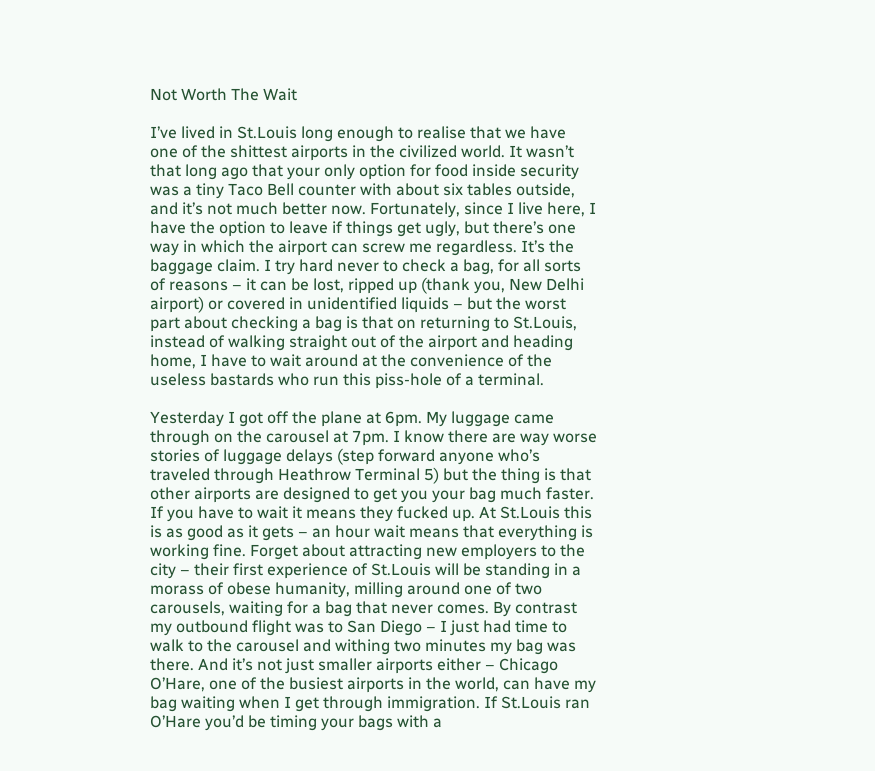Not Worth The Wait

I’ve lived in St.Louis long enough to realise that we have one of the shittest airports in the civilized world. It wasn’t that long ago that your only option for food inside security was a tiny Taco Bell counter with about six tables outside, and it’s not much better now. Fortunately, since I live here, I have the option to leave if things get ugly, but there’s one way in which the airport can screw me regardless. It’s the baggage claim. I try hard never to check a bag, for all sorts of reasons – it can be lost, ripped up (thank you, New Delhi airport) or covered in unidentified liquids – but the worst part about checking a bag is that on returning to St.Louis, instead of walking straight out of the airport and heading home, I have to wait around at the convenience of the useless bastards who run this piss-hole of a terminal.

Yesterday I got off the plane at 6pm. My luggage came through on the carousel at 7pm. I know there are way worse stories of luggage delays (step forward anyone who’s traveled through Heathrow Terminal 5) but the thing is that other airports are designed to get you your bag much faster. If you have to wait it means they fucked up. At St.Louis this is as good as it gets – an hour wait means that everything is working fine. Forget about attracting new employers to the city – their first experience of St.Louis will be standing in a morass of obese humanity, milling around one of two carousels, waiting for a bag that never comes. By contrast my outbound flight was to San Diego – I just had time to walk to the carousel and withing two minutes my bag was there. And it’s not just smaller airports either – Chicago O’Hare, one of the busiest airports in the world, can have my bag waiting when I get through immigration. If St.Louis ran O’Hare you’d be timing your bags with a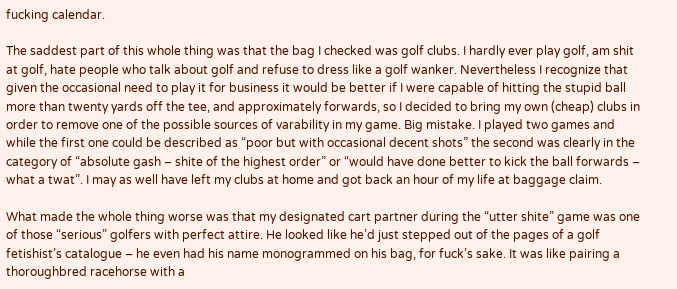fucking calendar.

The saddest part of this whole thing was that the bag I checked was golf clubs. I hardly ever play golf, am shit at golf, hate people who talk about golf and refuse to dress like a golf wanker. Nevertheless I recognize that given the occasional need to play it for business it would be better if I were capable of hitting the stupid ball more than twenty yards off the tee, and approximately forwards, so I decided to bring my own (cheap) clubs in order to remove one of the possible sources of varability in my game. Big mistake. I played two games and while the first one could be described as “poor but with occasional decent shots” the second was clearly in the category of “absolute gash – shite of the highest order” or “would have done better to kick the ball forwards – what a twat”. I may as well have left my clubs at home and got back an hour of my life at baggage claim.

What made the whole thing worse was that my designated cart partner during the “utter shite” game was one of those “serious” golfers with perfect attire. He looked like he’d just stepped out of the pages of a golf fetishist’s catalogue – he even had his name monogrammed on his bag, for fuck’s sake. It was like pairing a thoroughbred racehorse with a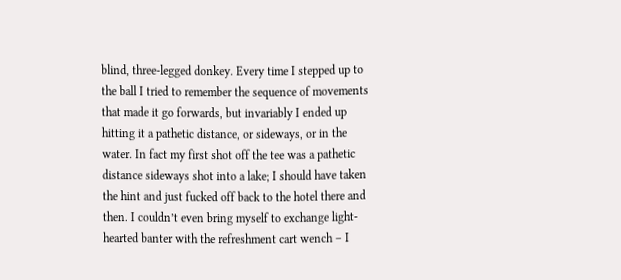blind, three-legged donkey. Every time I stepped up to the ball I tried to remember the sequence of movements that made it go forwards, but invariably I ended up hitting it a pathetic distance, or sideways, or in the water. In fact my first shot off the tee was a pathetic distance sideways shot into a lake; I should have taken the hint and just fucked off back to the hotel there and then. I couldn’t even bring myself to exchange light-hearted banter with the refreshment cart wench – I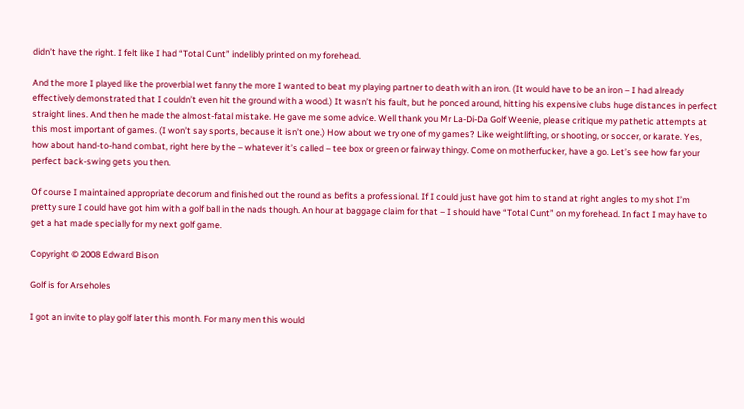didn’t have the right. I felt like I had “Total Cunt” indelibly printed on my forehead.

And the more I played like the proverbial wet fanny the more I wanted to beat my playing partner to death with an iron. (It would have to be an iron – I had already effectively demonstrated that I couldn’t even hit the ground with a wood.) It wasn’t his fault, but he ponced around, hitting his expensive clubs huge distances in perfect straight lines. And then he made the almost-fatal mistake. He gave me some advice. Well thank you Mr La-Di-Da Golf Weenie, please critique my pathetic attempts at this most important of games. (I won’t say sports, because it isn’t one.) How about we try one of my games? Like weightlifting, or shooting, or soccer, or karate. Yes, how about hand-to-hand combat, right here by the – whatever it’s called – tee box or green or fairway thingy. Come on motherfucker, have a go. Let’s see how far your perfect back-swing gets you then.

Of course I maintained appropriate decorum and finished out the round as befits a professional. If I could just have got him to stand at right angles to my shot I’m pretty sure I could have got him with a golf ball in the nads though. An hour at baggage claim for that – I should have “Total Cunt” on my forehead. In fact I may have to get a hat made specially for my next golf game.

Copyright © 2008 Edward Bison

Golf is for Arseholes

I got an invite to play golf later this month. For many men this would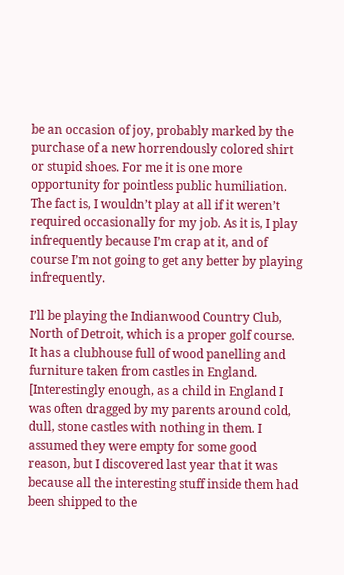be an occasion of joy, probably marked by the purchase of a new horrendously colored shirt or stupid shoes. For me it is one more opportunity for pointless public humiliation. The fact is, I wouldn’t play at all if it weren’t required occasionally for my job. As it is, I play infrequently because I’m crap at it, and of course I’m not going to get any better by playing infrequently.

I’ll be playing the Indianwood Country Club, North of Detroit, which is a proper golf course. It has a clubhouse full of wood panelling and furniture taken from castles in England. [Interestingly enough, as a child in England I was often dragged by my parents around cold, dull, stone castles with nothing in them. I assumed they were empty for some good reason, but I discovered last year that it was because all the interesting stuff inside them had been shipped to the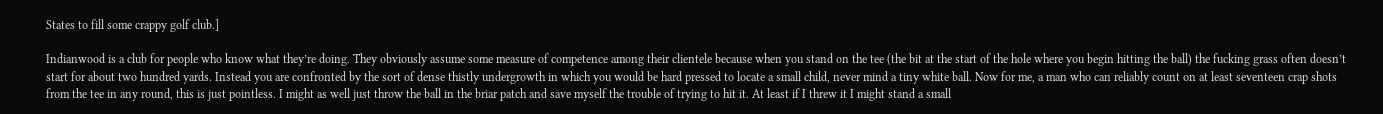States to fill some crappy golf club.]

Indianwood is a club for people who know what they’re doing. They obviously assume some measure of competence among their clientele because when you stand on the tee (the bit at the start of the hole where you begin hitting the ball) the fucking grass often doesn’t start for about two hundred yards. Instead you are confronted by the sort of dense thistly undergrowth in which you would be hard pressed to locate a small child, never mind a tiny white ball. Now for me, a man who can reliably count on at least seventeen crap shots from the tee in any round, this is just pointless. I might as well just throw the ball in the briar patch and save myself the trouble of trying to hit it. At least if I threw it I might stand a small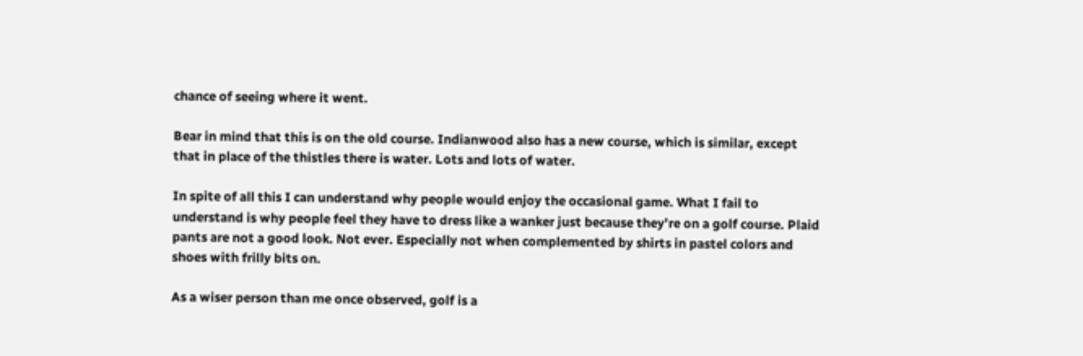chance of seeing where it went.

Bear in mind that this is on the old course. Indianwood also has a new course, which is similar, except that in place of the thistles there is water. Lots and lots of water.

In spite of all this I can understand why people would enjoy the occasional game. What I fail to understand is why people feel they have to dress like a wanker just because they’re on a golf course. Plaid pants are not a good look. Not ever. Especially not when complemented by shirts in pastel colors and shoes with frilly bits on.

As a wiser person than me once observed, golf is a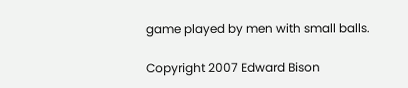game played by men with small balls.

Copyright 2007 Edward Bison